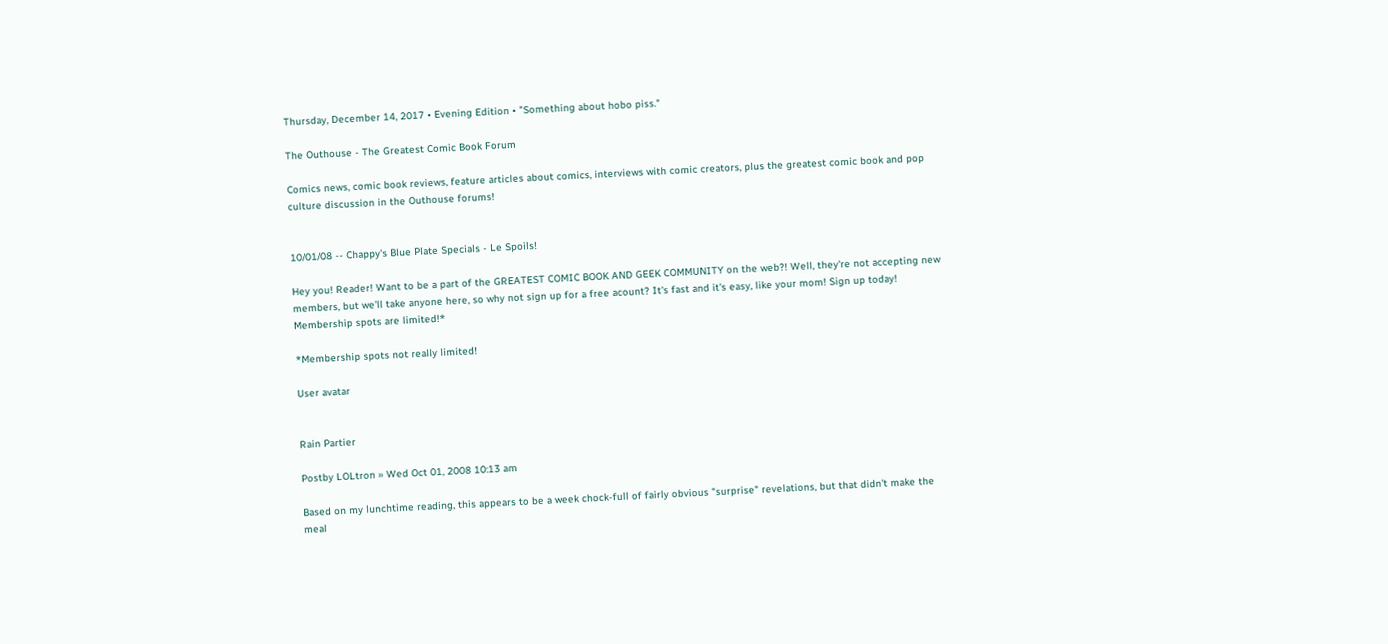Thursday, December 14, 2017 • Evening Edition • "Something about hobo piss."

The Outhouse - The Greatest Comic Book Forum

Comics news, comic book reviews, feature articles about comics, interviews with comic creators, plus the greatest comic book and pop culture discussion in the Outhouse forums!


10/01/08 -- Chappy's Blue Plate Specials - Le Spoils!

Hey you! Reader! Want to be a part of the GREATEST COMIC BOOK AND GEEK COMMUNITY on the web?! Well, they're not accepting new members, but we'll take anyone here, so why not sign up for a free acount? It's fast and it's easy, like your mom! Sign up today! Membership spots are limited!*

*Membership spots not really limited!

User avatar


Rain Partier

Postby LOLtron » Wed Oct 01, 2008 10:13 am

Based on my lunchtime reading, this appears to be a week chock-full of fairly obvious "surprise" revelations, but that didn't make the meal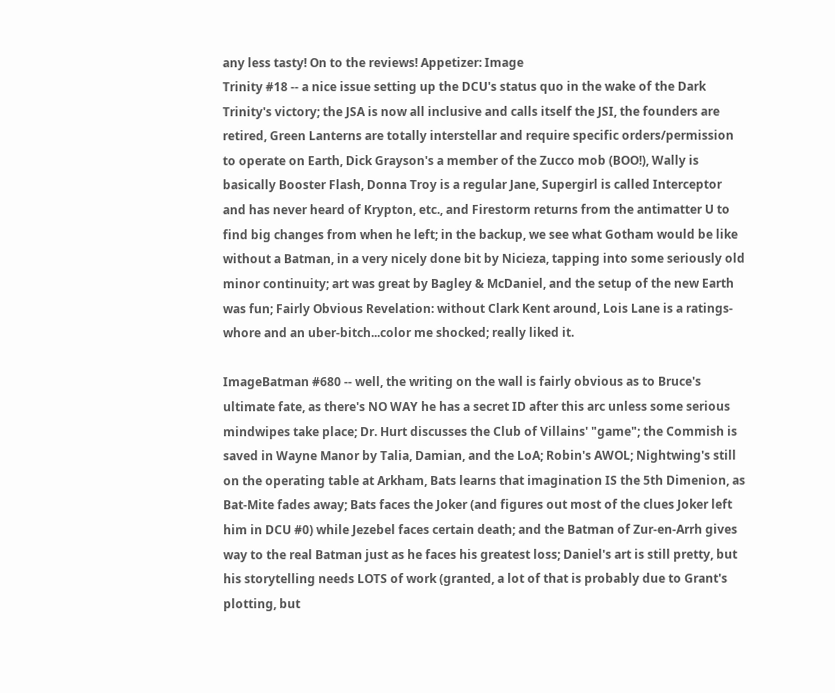any less tasty! On to the reviews! Appetizer: Image
Trinity #18 -- a nice issue setting up the DCU's status quo in the wake of the Dark Trinity's victory; the JSA is now all inclusive and calls itself the JSI, the founders are retired, Green Lanterns are totally interstellar and require specific orders/permission to operate on Earth, Dick Grayson's a member of the Zucco mob (BOO!), Wally is basically Booster Flash, Donna Troy is a regular Jane, Supergirl is called Interceptor and has never heard of Krypton, etc., and Firestorm returns from the antimatter U to find big changes from when he left; in the backup, we see what Gotham would be like without a Batman, in a very nicely done bit by Nicieza, tapping into some seriously old minor continuity; art was great by Bagley & McDaniel, and the setup of the new Earth was fun; Fairly Obvious Revelation: without Clark Kent around, Lois Lane is a ratings-whore and an uber-bitch...color me shocked; really liked it.

ImageBatman #680 -- well, the writing on the wall is fairly obvious as to Bruce's ultimate fate, as there's NO WAY he has a secret ID after this arc unless some serious mindwipes take place; Dr. Hurt discusses the Club of Villains' "game"; the Commish is saved in Wayne Manor by Talia, Damian, and the LoA; Robin's AWOL; Nightwing's still on the operating table at Arkham, Bats learns that imagination IS the 5th Dimenion, as Bat-Mite fades away; Bats faces the Joker (and figures out most of the clues Joker left him in DCU #0) while Jezebel faces certain death; and the Batman of Zur-en-Arrh gives way to the real Batman just as he faces his greatest loss; Daniel's art is still pretty, but his storytelling needs LOTS of work (granted, a lot of that is probably due to Grant's plotting, but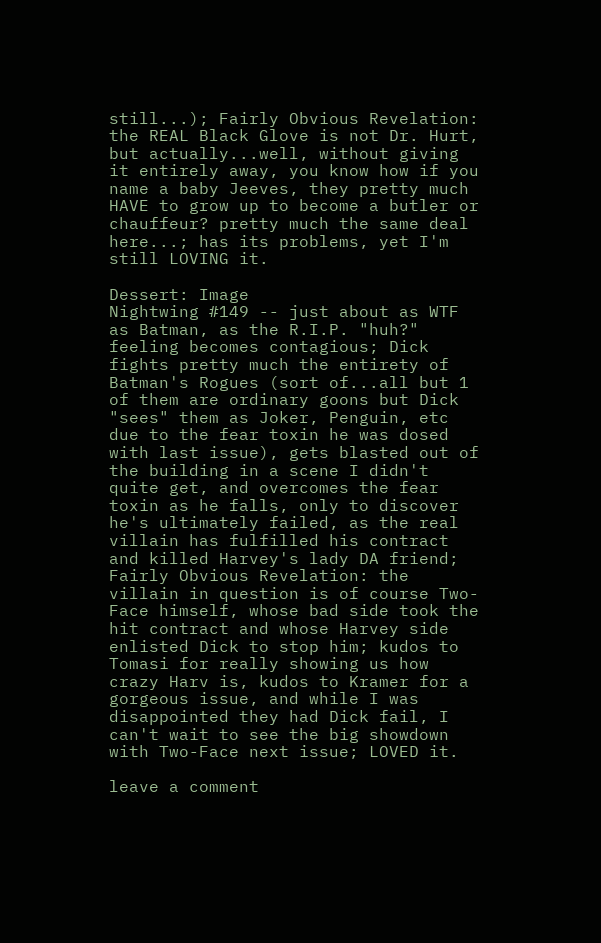still...); Fairly Obvious Revelation: the REAL Black Glove is not Dr. Hurt, but actually...well, without giving it entirely away, you know how if you name a baby Jeeves, they pretty much HAVE to grow up to become a butler or chauffeur? pretty much the same deal here...; has its problems, yet I'm still LOVING it.

Dessert: Image
Nightwing #149 -- just about as WTF as Batman, as the R.I.P. "huh?" feeling becomes contagious; Dick fights pretty much the entirety of Batman's Rogues (sort of...all but 1 of them are ordinary goons but Dick "sees" them as Joker, Penguin, etc due to the fear toxin he was dosed with last issue), gets blasted out of the building in a scene I didn't quite get, and overcomes the fear toxin as he falls, only to discover he's ultimately failed, as the real villain has fulfilled his contract and killed Harvey's lady DA friend; Fairly Obvious Revelation: the villain in question is of course Two-Face himself, whose bad side took the hit contract and whose Harvey side enlisted Dick to stop him; kudos to Tomasi for really showing us how crazy Harv is, kudos to Kramer for a gorgeous issue, and while I was disappointed they had Dick fail, I can't wait to see the big showdown with Two-Face next issue; LOVED it.

leave a comment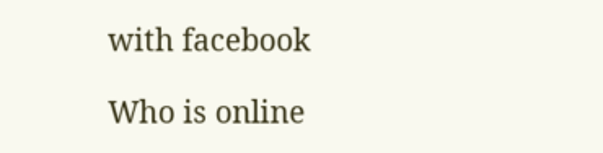with facebook

Who is online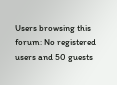Users browsing this forum: No registered users and 50 guests